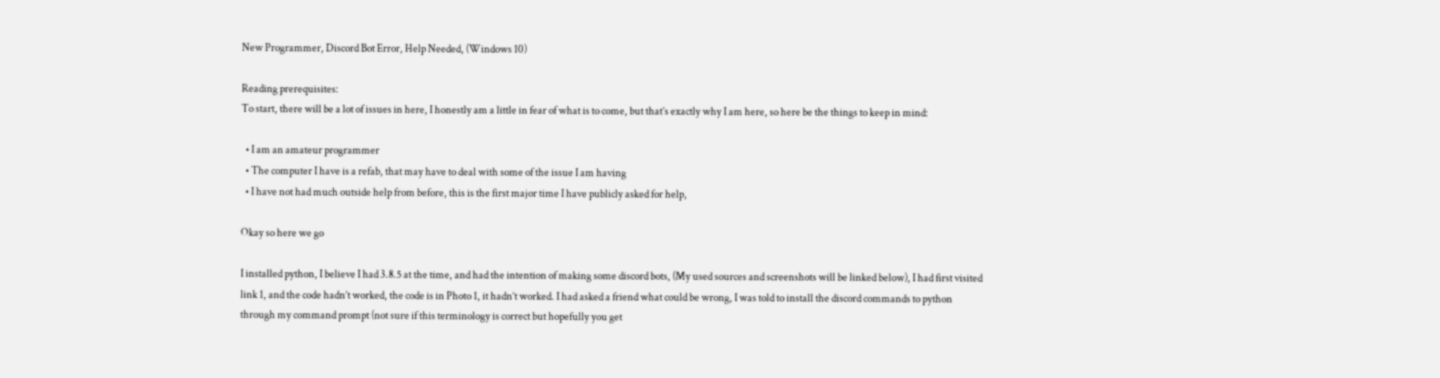New Programmer, Discord Bot Error, Help Needed, (Windows 10)

Reading prerequisites:
To start, there will be a lot of issues in here, I honestly am a little in fear of what is to come, but that’s exactly why I am here, so here be the things to keep in mind:

  • I am an amateur programmer
  • The computer I have is a refab, that may have to deal with some of the issue I am having
  • I have not had much outside help from before, this is the first major time I have publicly asked for help,

Okay so here we go

I installed python, I believe I had 3.8.5 at the time, and had the intention of making some discord bots, (My used sources and screenshots will be linked below), I had first visited link 1, and the code hadn’t worked, the code is in Photo 1, it hadn’t worked. I had asked a friend what could be wrong, I was told to install the discord commands to python through my command prompt (not sure if this terminology is correct but hopefully you get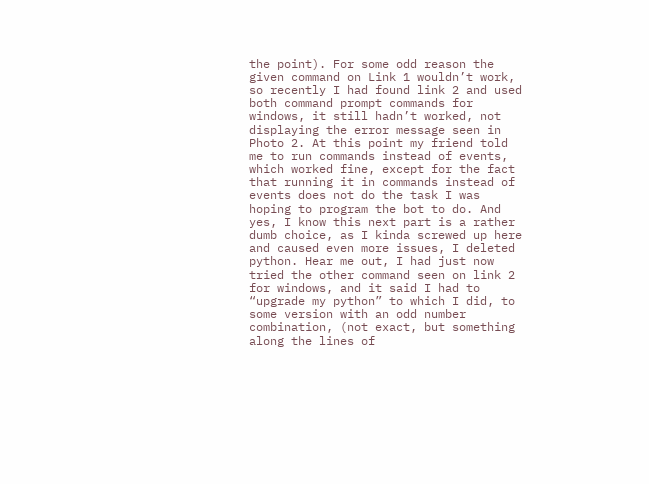the point). For some odd reason the given command on Link 1 wouldn’t work, so recently I had found link 2 and used both command prompt commands for windows, it still hadn’t worked, not displaying the error message seen in Photo 2. At this point my friend told me to run commands instead of events, which worked fine, except for the fact that running it in commands instead of events does not do the task I was hoping to program the bot to do. And yes, I know this next part is a rather dumb choice, as I kinda screwed up here and caused even more issues, I deleted python. Hear me out, I had just now tried the other command seen on link 2 for windows, and it said I had to “upgrade my python” to which I did, to some version with an odd number combination, (not exact, but something along the lines of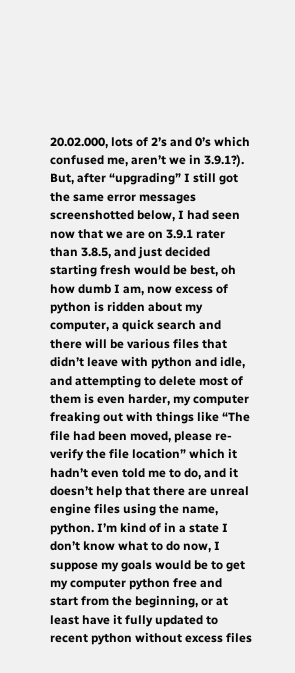20.02.000, lots of 2’s and 0’s which confused me, aren’t we in 3.9.1?). But, after “upgrading” I still got the same error messages screenshotted below, I had seen now that we are on 3.9.1 rater than 3.8.5, and just decided starting fresh would be best, oh how dumb I am, now excess of python is ridden about my computer, a quick search and there will be various files that didn’t leave with python and idle, and attempting to delete most of them is even harder, my computer freaking out with things like “The file had been moved, please re-verify the file location” which it hadn’t even told me to do, and it doesn’t help that there are unreal engine files using the name, python. I’m kind of in a state I don’t know what to do now, I suppose my goals would be to get my computer python free and start from the beginning, or at least have it fully updated to recent python without excess files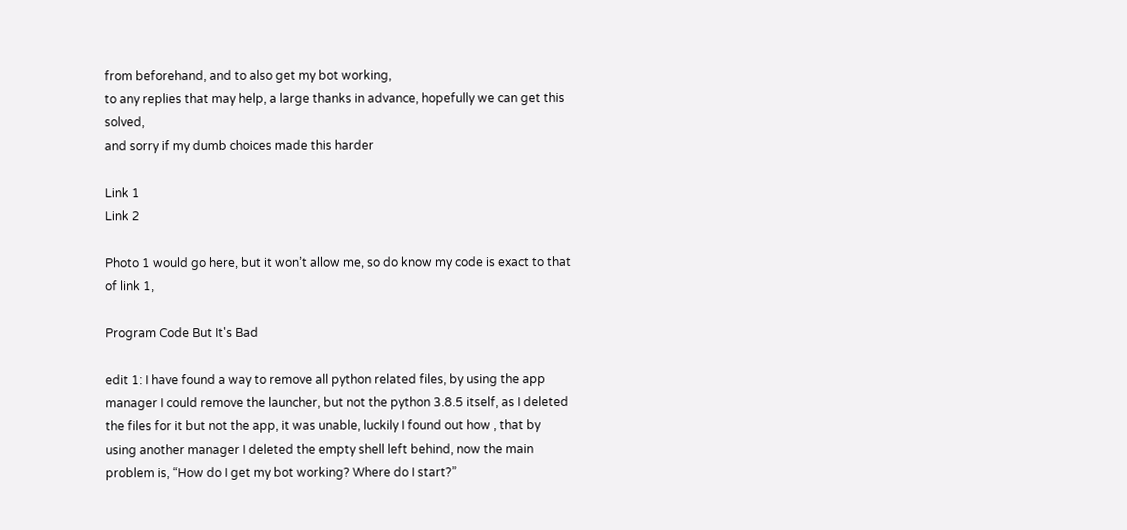from beforehand, and to also get my bot working,
to any replies that may help, a large thanks in advance, hopefully we can get this solved,
and sorry if my dumb choices made this harder

Link 1
Link 2

Photo 1 would go here, but it won’t allow me, so do know my code is exact to that of link 1,

Program Code But It's Bad

edit 1: I have found a way to remove all python related files, by using the app manager I could remove the launcher, but not the python 3.8.5 itself, as I deleted the files for it but not the app, it was unable, luckily I found out how , that by using another manager I deleted the empty shell left behind, now the main problem is, “How do I get my bot working? Where do I start?”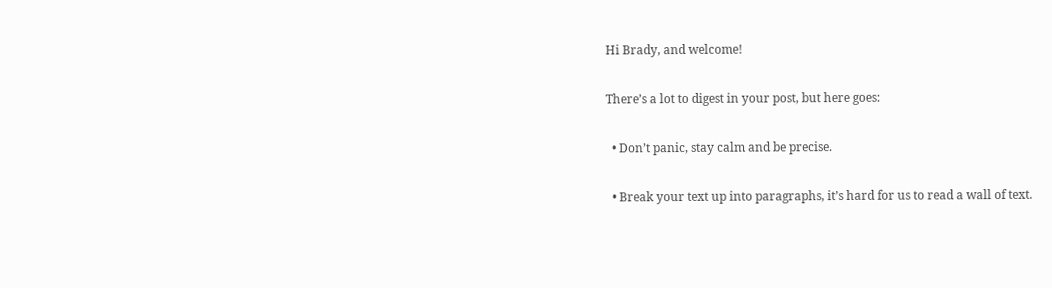Hi Brady, and welcome!

There’s a lot to digest in your post, but here goes:

  • Don’t panic, stay calm and be precise.

  • Break your text up into paragraphs, it’s hard for us to read a wall of text.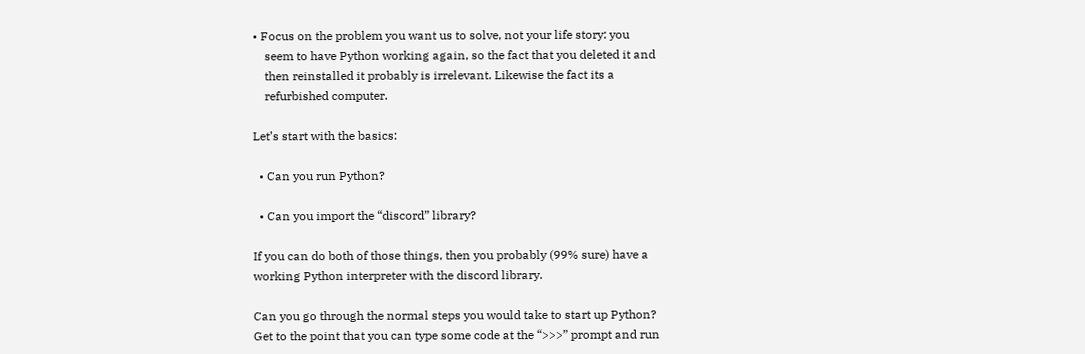• Focus on the problem you want us to solve, not your life story: you
    seem to have Python working again, so the fact that you deleted it and
    then reinstalled it probably is irrelevant. Likewise the fact its a
    refurbished computer.

Let’s start with the basics:

  • Can you run Python?

  • Can you import the “discord” library?

If you can do both of those things, then you probably (99% sure) have a
working Python interpreter with the discord library.

Can you go through the normal steps you would take to start up Python?
Get to the point that you can type some code at the “>>>” prompt and run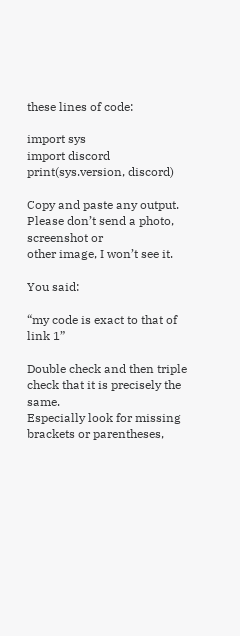these lines of code:

import sys
import discord
print(sys.version, discord)

Copy and paste any output. Please don’t send a photo, screenshot or
other image, I won’t see it.

You said:

“my code is exact to that of link 1”

Double check and then triple check that it is precisely the same.
Especially look for missing brackets or parentheses,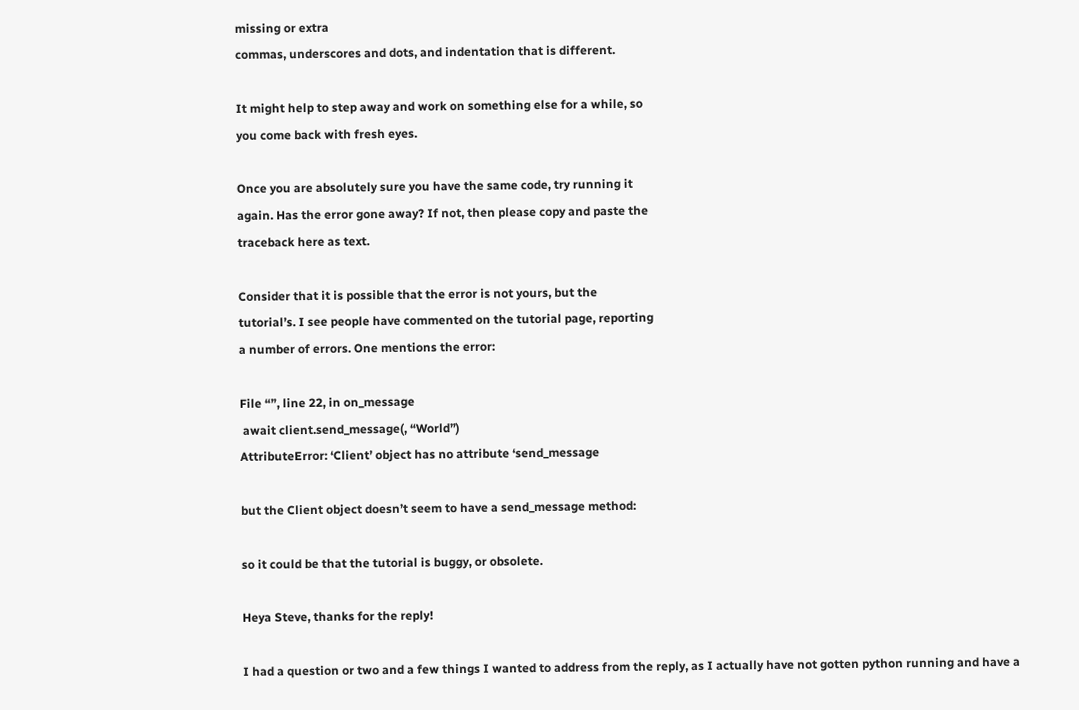missing or extra
commas, underscores and dots, and indentation that is different.

It might help to step away and work on something else for a while, so
you come back with fresh eyes.

Once you are absolutely sure you have the same code, try running it
again. Has the error gone away? If not, then please copy and paste the
traceback here as text.

Consider that it is possible that the error is not yours, but the
tutorial’s. I see people have commented on the tutorial page, reporting
a number of errors. One mentions the error:

File “”, line 22, in on_message
 await client.send_message(, “World”)
AttributeError: ‘Client’ object has no attribute ‘send_message

but the Client object doesn’t seem to have a send_message method:

so it could be that the tutorial is buggy, or obsolete.

Heya Steve, thanks for the reply!

I had a question or two and a few things I wanted to address from the reply, as I actually have not gotten python running and have a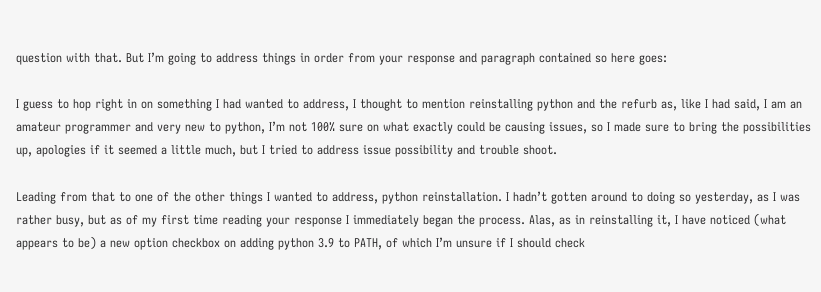question with that. But I’m going to address things in order from your response and paragraph contained so here goes:

I guess to hop right in on something I had wanted to address, I thought to mention reinstalling python and the refurb as, like I had said, I am an amateur programmer and very new to python, I’m not 100% sure on what exactly could be causing issues, so I made sure to bring the possibilities up, apologies if it seemed a little much, but I tried to address issue possibility and trouble shoot.

Leading from that to one of the other things I wanted to address, python reinstallation. I hadn’t gotten around to doing so yesterday, as I was rather busy, but as of my first time reading your response I immediately began the process. Alas, as in reinstalling it, I have noticed (what appears to be) a new option checkbox on adding python 3.9 to PATH, of which I’m unsure if I should check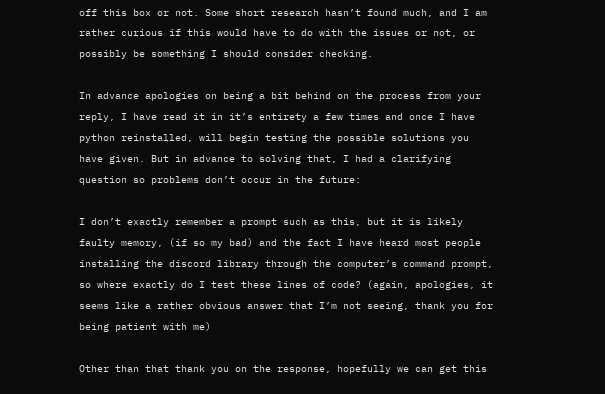off this box or not. Some short research hasn’t found much, and I am rather curious if this would have to do with the issues or not, or possibly be something I should consider checking.

In advance apologies on being a bit behind on the process from your reply, I have read it in it’s entirety a few times and once I have python reinstalled, will begin testing the possible solutions you have given. But in advance to solving that, I had a clarifying question so problems don’t occur in the future:

I don’t exactly remember a prompt such as this, but it is likely faulty memory, (if so my bad) and the fact I have heard most people installing the discord library through the computer’s command prompt, so where exactly do I test these lines of code? (again, apologies, it seems like a rather obvious answer that I’m not seeing, thank you for being patient with me)

Other than that thank you on the response, hopefully we can get this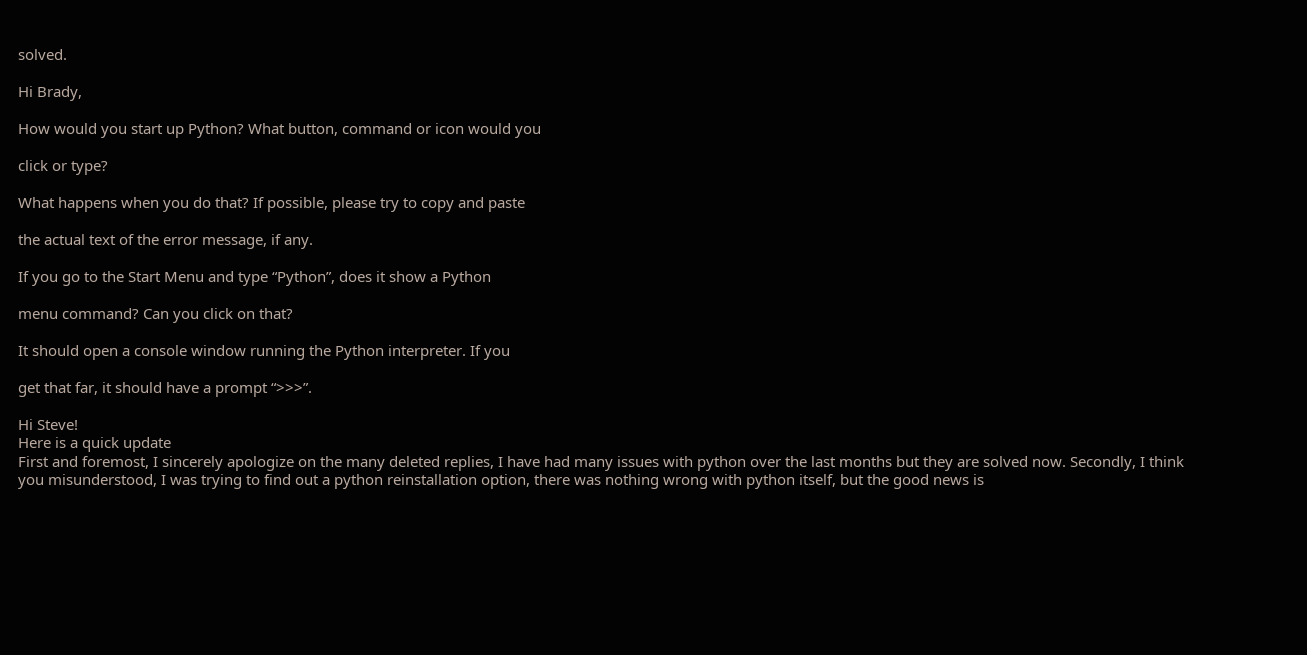solved.

Hi Brady,

How would you start up Python? What button, command or icon would you

click or type?

What happens when you do that? If possible, please try to copy and paste

the actual text of the error message, if any.

If you go to the Start Menu and type “Python”, does it show a Python

menu command? Can you click on that?

It should open a console window running the Python interpreter. If you

get that far, it should have a prompt “>>>”.

Hi Steve!
Here is a quick update
First and foremost, I sincerely apologize on the many deleted replies, I have had many issues with python over the last months but they are solved now. Secondly, I think you misunderstood, I was trying to find out a python reinstallation option, there was nothing wrong with python itself, but the good news is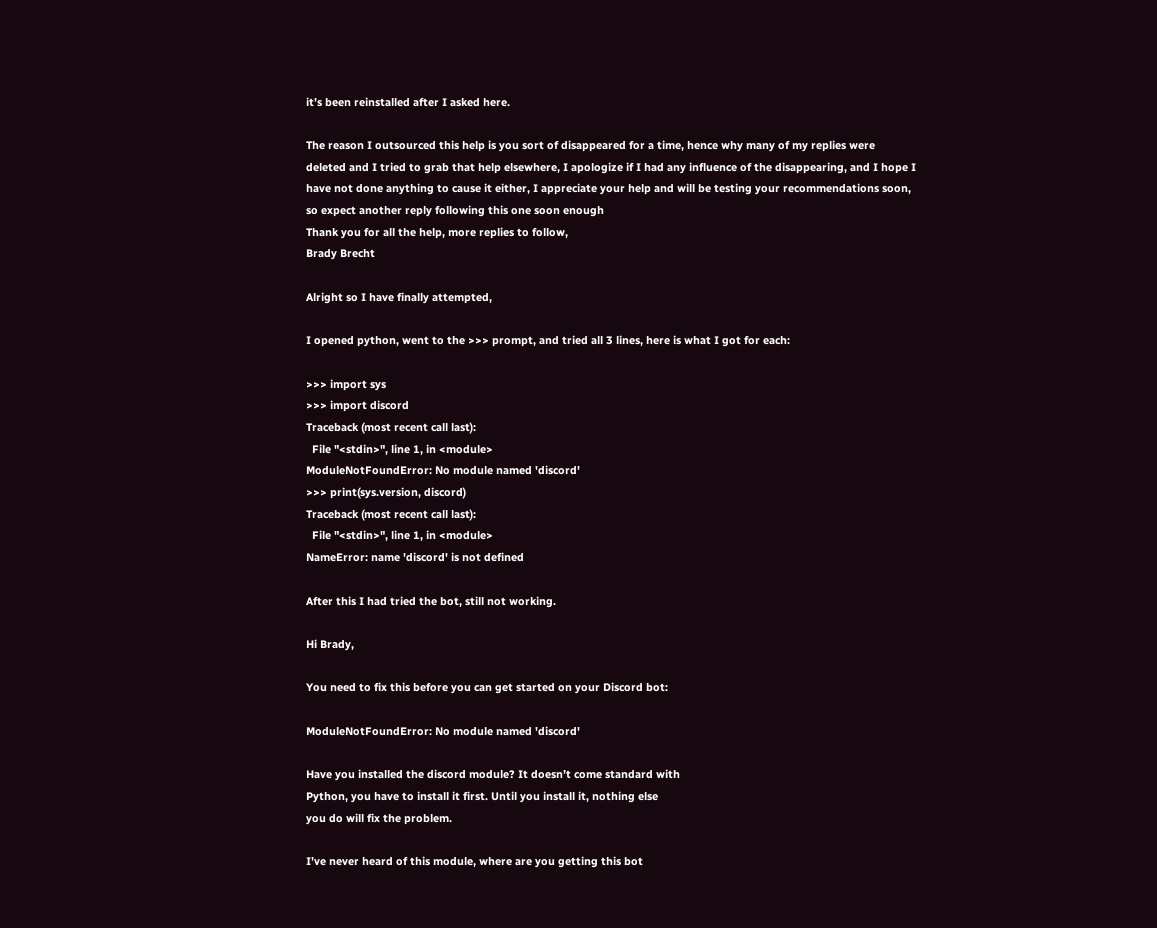it’s been reinstalled after I asked here.

The reason I outsourced this help is you sort of disappeared for a time, hence why many of my replies were deleted and I tried to grab that help elsewhere, I apologize if I had any influence of the disappearing, and I hope I have not done anything to cause it either, I appreciate your help and will be testing your recommendations soon, so expect another reply following this one soon enough
Thank you for all the help, more replies to follow,
Brady Brecht

Alright so I have finally attempted,

I opened python, went to the >>> prompt, and tried all 3 lines, here is what I got for each:

>>> import sys
>>> import discord
Traceback (most recent call last):
  File "<stdin>", line 1, in <module>
ModuleNotFoundError: No module named 'discord'
>>> print(sys.version, discord)
Traceback (most recent call last):
  File "<stdin>", line 1, in <module>
NameError: name 'discord' is not defined

After this I had tried the bot, still not working.

Hi Brady,

You need to fix this before you can get started on your Discord bot:

ModuleNotFoundError: No module named 'discord'

Have you installed the discord module? It doesn’t come standard with
Python, you have to install it first. Until you install it, nothing else
you do will fix the problem.

I’ve never heard of this module, where are you getting this bot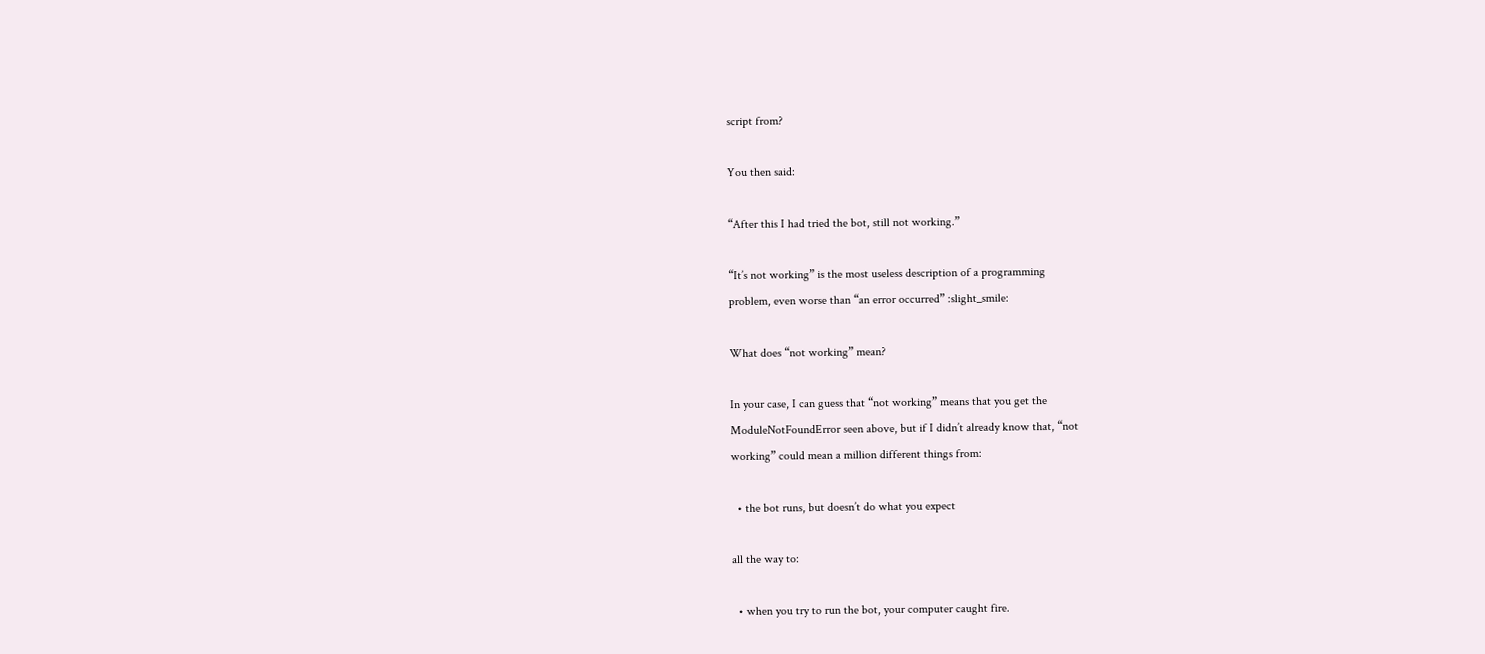script from?

You then said:

“After this I had tried the bot, still not working.”

“It’s not working” is the most useless description of a programming
problem, even worse than “an error occurred” :slight_smile:

What does “not working” mean?

In your case, I can guess that “not working” means that you get the
ModuleNotFoundError seen above, but if I didn’t already know that, “not
working” could mean a million different things from:

  • the bot runs, but doesn’t do what you expect

all the way to:

  • when you try to run the bot, your computer caught fire.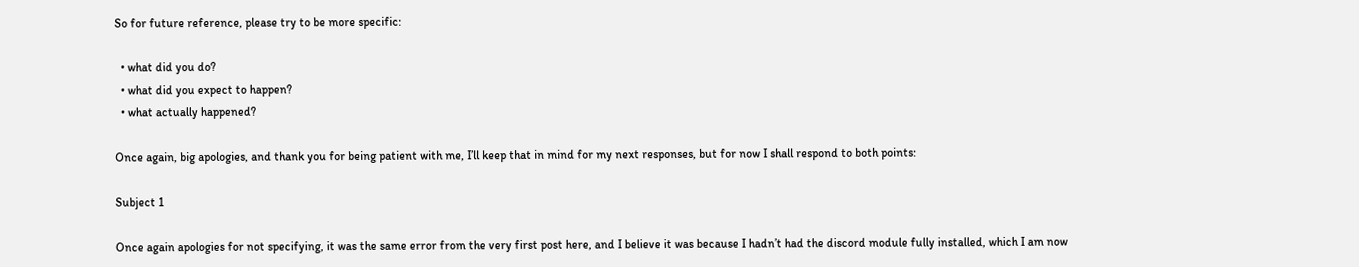So for future reference, please try to be more specific:

  • what did you do?
  • what did you expect to happen?
  • what actually happened?

Once again, big apologies, and thank you for being patient with me, I’ll keep that in mind for my next responses, but for now I shall respond to both points:

Subject 1

Once again apologies for not specifying, it was the same error from the very first post here, and I believe it was because I hadn’t had the discord module fully installed, which I am now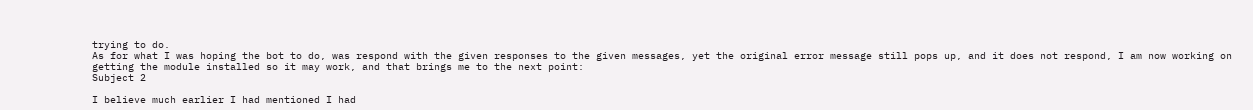trying to do.
As for what I was hoping the bot to do, was respond with the given responses to the given messages, yet the original error message still pops up, and it does not respond, I am now working on getting the module installed so it may work, and that brings me to the next point:
Subject 2

I believe much earlier I had mentioned I had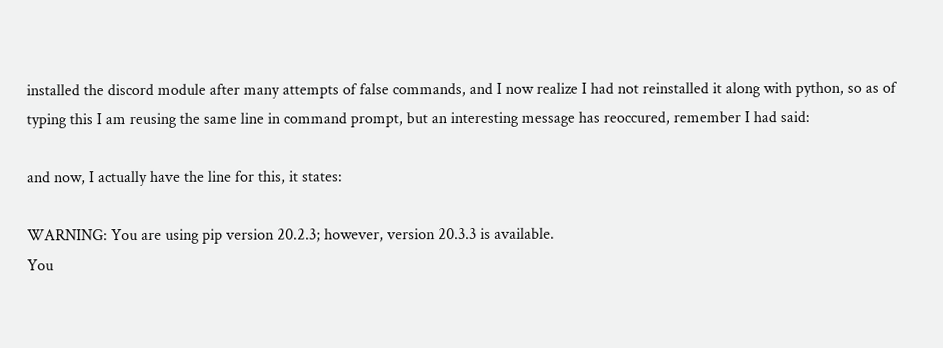installed the discord module after many attempts of false commands, and I now realize I had not reinstalled it along with python, so as of typing this I am reusing the same line in command prompt, but an interesting message has reoccured, remember I had said:

and now, I actually have the line for this, it states:

WARNING: You are using pip version 20.2.3; however, version 20.3.3 is available.
You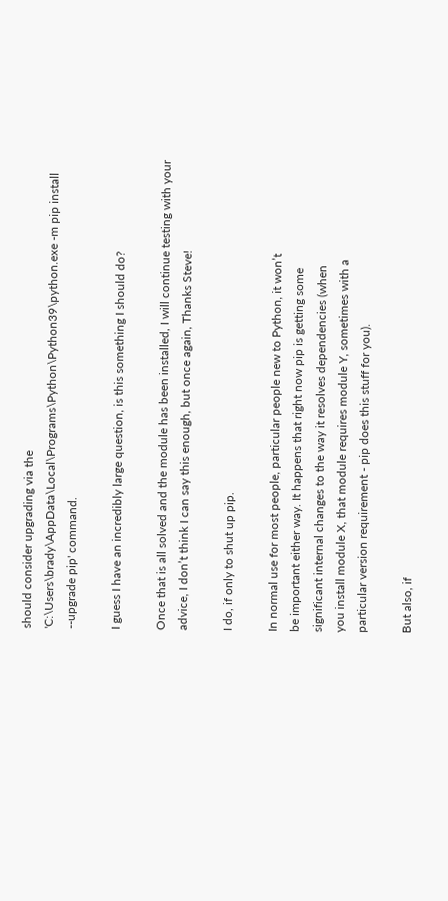should consider upgrading via the 'C:\Users\brady\AppData\Local\Programs\Python\Python39\python.exe -m pip install --upgrade pip' command.

I guess I have an incredibly large question, is this something I should do?

Once that is all solved and the module has been installed, I will continue testing with your advice, I don’t think I can say this enough, but once again, Thanks Steve!

I do, if only to shut up pip.

In normal use for most people, particular people new to Python, it won’t
be important either way. It happens that right now pip is getting some
significant internal changes to the way it resolves dependencies (when
you install module X, that module requires module Y, sometimes with a
particular version requirement - pip does this stuff for you).

But also, if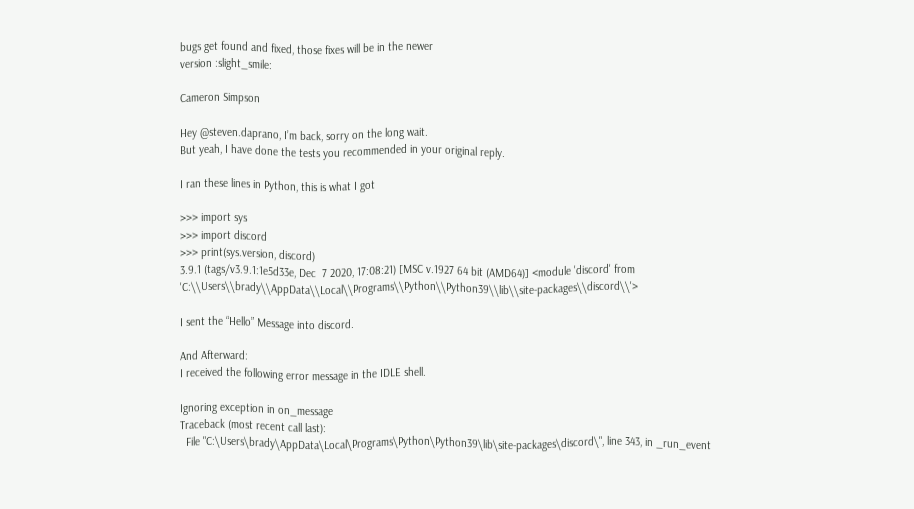bugs get found and fixed, those fixes will be in the newer
version :slight_smile:

Cameron Simpson

Hey @steven.daprano, I’m back, sorry on the long wait.
But yeah, I have done the tests you recommended in your original reply.

I ran these lines in Python, this is what I got

>>> import sys
>>> import discord
>>> print(sys.version, discord)
3.9.1 (tags/v3.9.1:1e5d33e, Dec  7 2020, 17:08:21) [MSC v.1927 64 bit (AMD64)] <module 'discord' from 'C:\\Users\\brady\\AppData\\Local\\Programs\\Python\\Python39\\lib\\site-packages\\discord\\'>

I sent the “Hello” Message into discord.

And Afterward:
I received the following error message in the IDLE shell.

Ignoring exception in on_message
Traceback (most recent call last):
  File "C:\Users\brady\AppData\Local\Programs\Python\Python39\lib\site-packages\discord\", line 343, in _run_event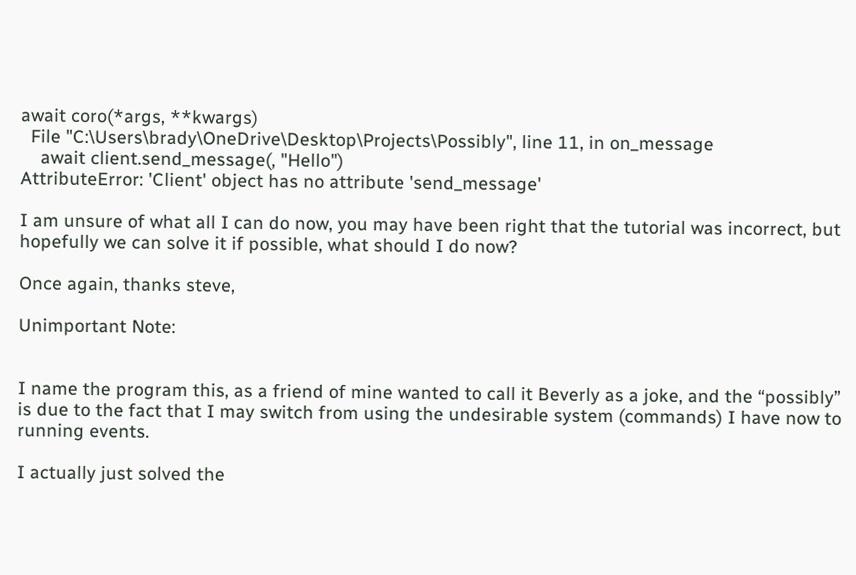await coro(*args, **kwargs)
  File "C:\Users\brady\OneDrive\Desktop\Projects\Possibly", line 11, in on_message
    await client.send_message(, "Hello")
AttributeError: 'Client' object has no attribute 'send_message'

I am unsure of what all I can do now, you may have been right that the tutorial was incorrect, but hopefully we can solve it if possible, what should I do now?

Once again, thanks steve,

Unimportant Note:


I name the program this, as a friend of mine wanted to call it Beverly as a joke, and the “possibly” is due to the fact that I may switch from using the undesirable system (commands) I have now to running events.

I actually just solved the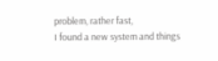problem, rather fast,
I found a new system and things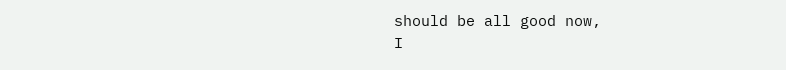should be all good now,
I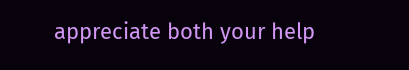appreciate both your help